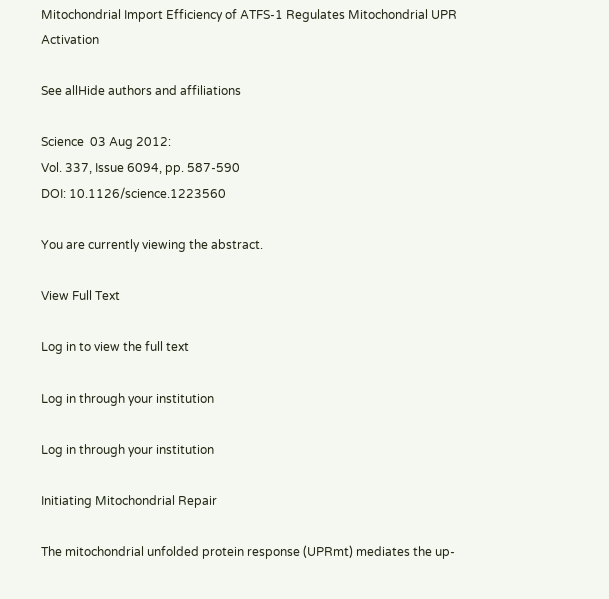Mitochondrial Import Efficiency of ATFS-1 Regulates Mitochondrial UPR Activation

See allHide authors and affiliations

Science  03 Aug 2012:
Vol. 337, Issue 6094, pp. 587-590
DOI: 10.1126/science.1223560

You are currently viewing the abstract.

View Full Text

Log in to view the full text

Log in through your institution

Log in through your institution

Initiating Mitochondrial Repair

The mitochondrial unfolded protein response (UPRmt) mediates the up-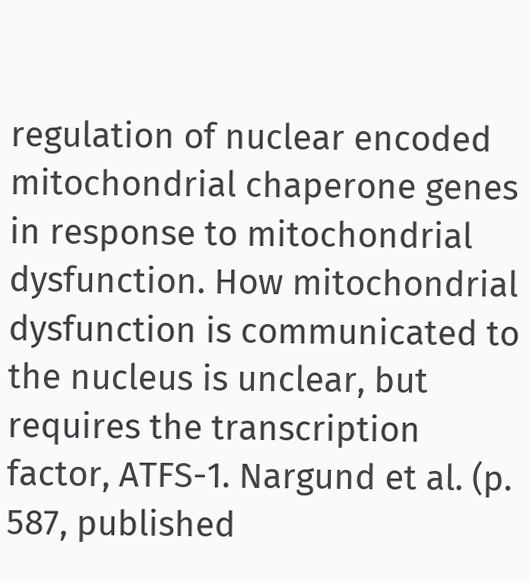regulation of nuclear encoded mitochondrial chaperone genes in response to mitochondrial dysfunction. How mitochondrial dysfunction is communicated to the nucleus is unclear, but requires the transcription factor, ATFS-1. Nargund et al. (p. 587, published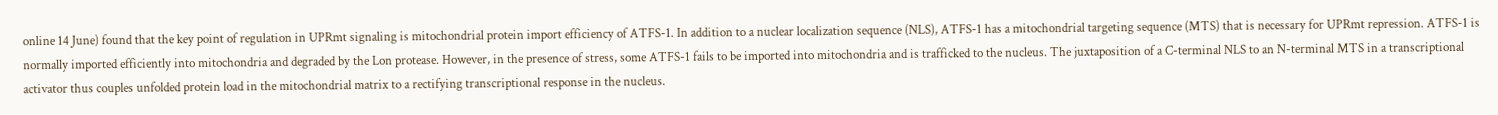online 14 June) found that the key point of regulation in UPRmt signaling is mitochondrial protein import efficiency of ATFS-1. In addition to a nuclear localization sequence (NLS), ATFS-1 has a mitochondrial targeting sequence (MTS) that is necessary for UPRmt repression. ATFS-1 is normally imported efficiently into mitochondria and degraded by the Lon protease. However, in the presence of stress, some ATFS-1 fails to be imported into mitochondria and is trafficked to the nucleus. The juxtaposition of a C-terminal NLS to an N-terminal MTS in a transcriptional activator thus couples unfolded protein load in the mitochondrial matrix to a rectifying transcriptional response in the nucleus.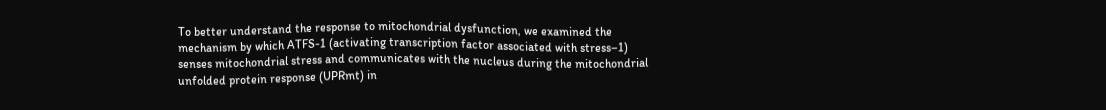To better understand the response to mitochondrial dysfunction, we examined the mechanism by which ATFS-1 (activating transcription factor associated with stress–1) senses mitochondrial stress and communicates with the nucleus during the mitochondrial unfolded protein response (UPRmt) in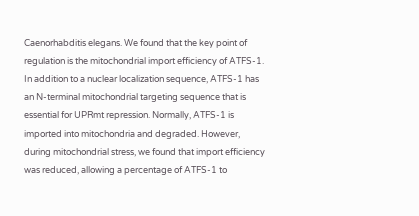Caenorhabditis elegans. We found that the key point of regulation is the mitochondrial import efficiency of ATFS-1. In addition to a nuclear localization sequence, ATFS-1 has an N-terminal mitochondrial targeting sequence that is essential for UPRmt repression. Normally, ATFS-1 is imported into mitochondria and degraded. However, during mitochondrial stress, we found that import efficiency was reduced, allowing a percentage of ATFS-1 to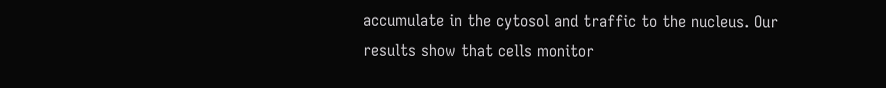accumulate in the cytosol and traffic to the nucleus. Our results show that cells monitor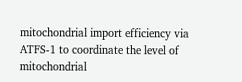mitochondrial import efficiency via ATFS-1 to coordinate the level of mitochondrial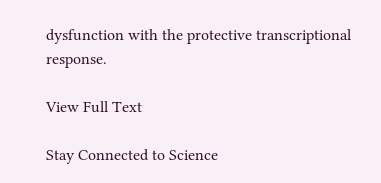dysfunction with the protective transcriptional response.

View Full Text

Stay Connected to Science